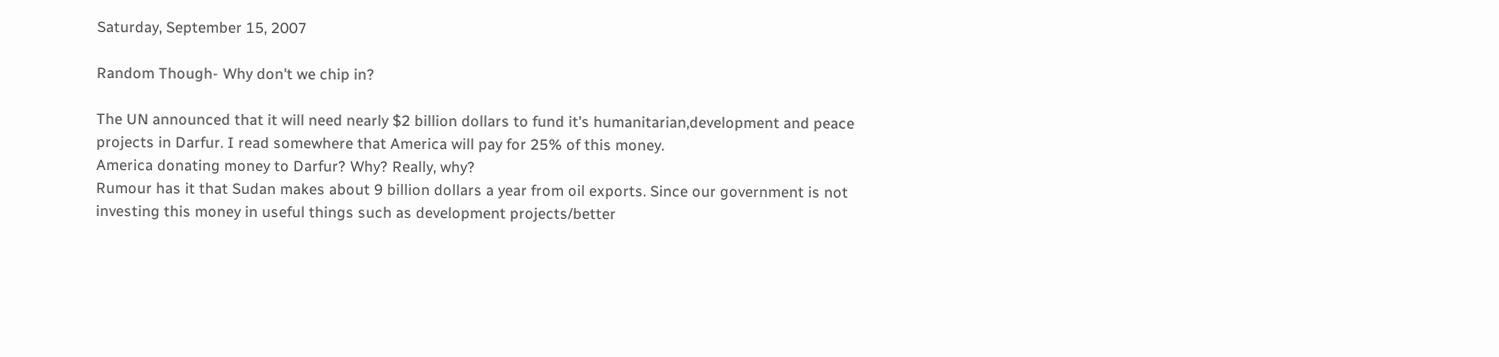Saturday, September 15, 2007

Random Though- Why don't we chip in?

The UN announced that it will need nearly $2 billion dollars to fund it's humanitarian,development and peace projects in Darfur. I read somewhere that America will pay for 25% of this money.
America donating money to Darfur? Why? Really, why?
Rumour has it that Sudan makes about 9 billion dollars a year from oil exports. Since our government is not investing this money in useful things such as development projects/better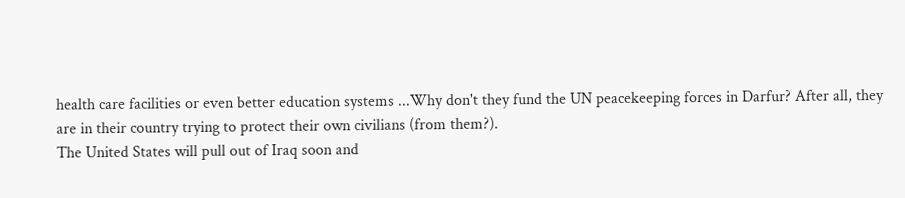health care facilities or even better education systems ...Why don't they fund the UN peacekeeping forces in Darfur? After all, they are in their country trying to protect their own civilians (from them?).
The United States will pull out of Iraq soon and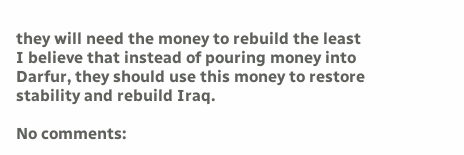they will need the money to rebuild the least I believe that instead of pouring money into Darfur, they should use this money to restore stability and rebuild Iraq.

No comments: